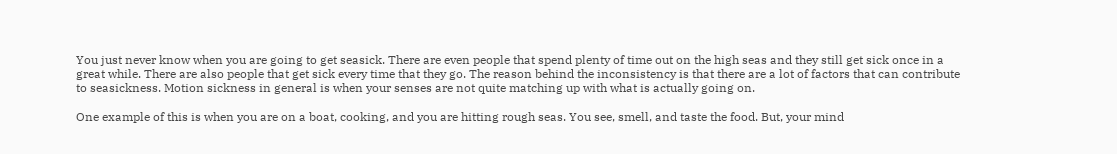You just never know when you are going to get seasick. There are even people that spend plenty of time out on the high seas and they still get sick once in a great while. There are also people that get sick every time that they go. The reason behind the inconsistency is that there are a lot of factors that can contribute to seasickness. Motion sickness in general is when your senses are not quite matching up with what is actually going on.

One example of this is when you are on a boat, cooking, and you are hitting rough seas. You see, smell, and taste the food. But, your mind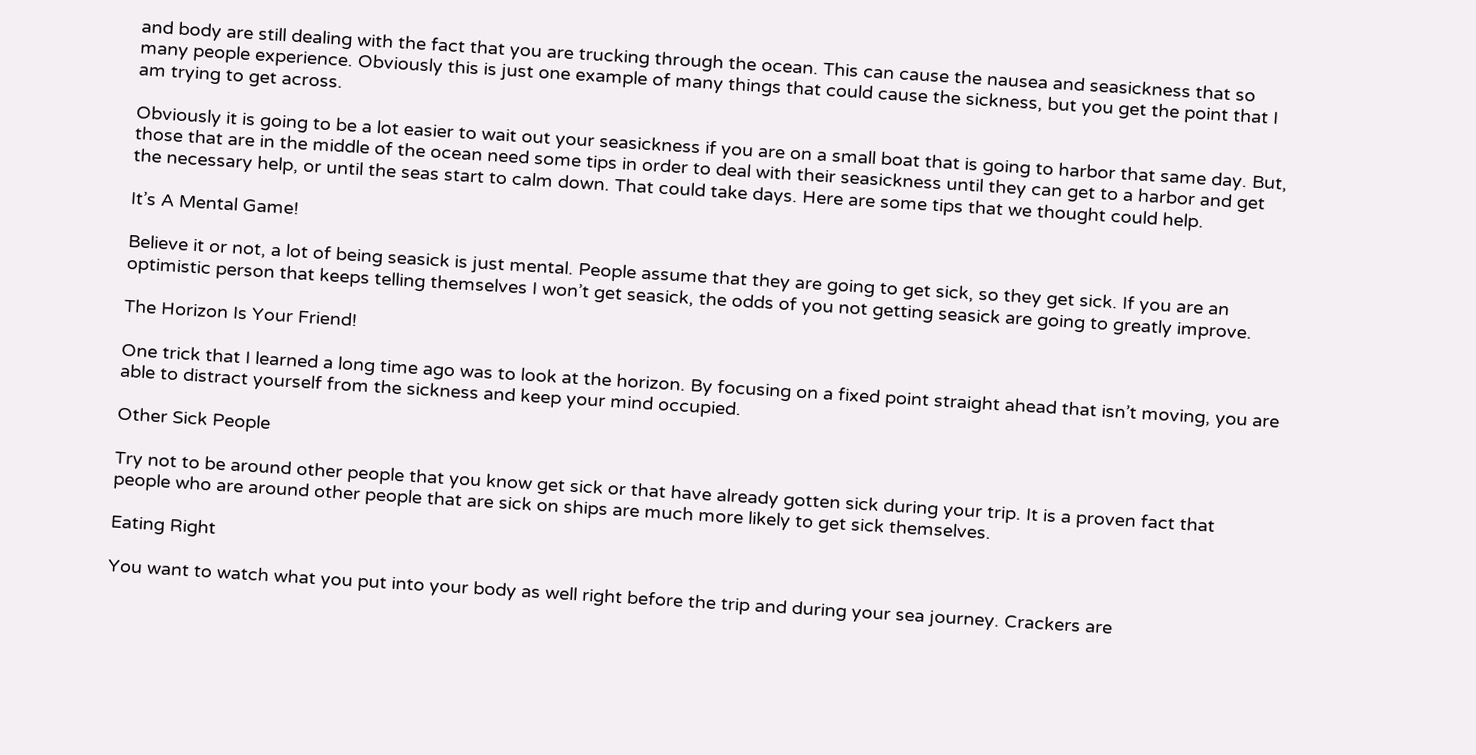and body are still dealing with the fact that you are trucking through the ocean. This can cause the nausea and seasickness that so many people experience. Obviously this is just one example of many things that could cause the sickness, but you get the point that I am trying to get across.

Obviously it is going to be a lot easier to wait out your seasickness if you are on a small boat that is going to harbor that same day. But, those that are in the middle of the ocean need some tips in order to deal with their seasickness until they can get to a harbor and get the necessary help, or until the seas start to calm down. That could take days. Here are some tips that we thought could help.

It’s A Mental Game!

Believe it or not, a lot of being seasick is just mental. People assume that they are going to get sick, so they get sick. If you are an optimistic person that keeps telling themselves I won’t get seasick, the odds of you not getting seasick are going to greatly improve.

The Horizon Is Your Friend!

One trick that I learned a long time ago was to look at the horizon. By focusing on a fixed point straight ahead that isn’t moving, you are able to distract yourself from the sickness and keep your mind occupied.

Other Sick People

Try not to be around other people that you know get sick or that have already gotten sick during your trip. It is a proven fact that people who are around other people that are sick on ships are much more likely to get sick themselves.

Eating Right

You want to watch what you put into your body as well right before the trip and during your sea journey. Crackers are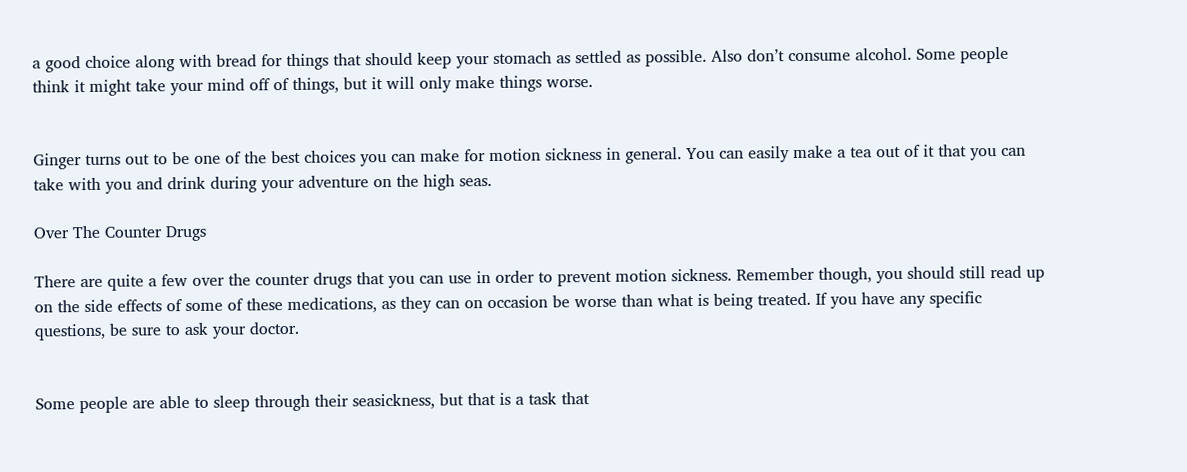a good choice along with bread for things that should keep your stomach as settled as possible. Also don’t consume alcohol. Some people think it might take your mind off of things, but it will only make things worse.


Ginger turns out to be one of the best choices you can make for motion sickness in general. You can easily make a tea out of it that you can take with you and drink during your adventure on the high seas.

Over The Counter Drugs

There are quite a few over the counter drugs that you can use in order to prevent motion sickness. Remember though, you should still read up on the side effects of some of these medications, as they can on occasion be worse than what is being treated. If you have any specific questions, be sure to ask your doctor.


Some people are able to sleep through their seasickness, but that is a task that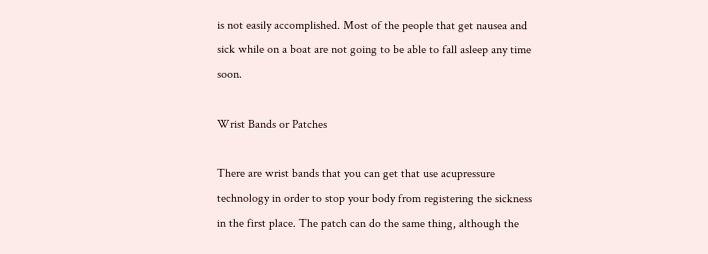is not easily accomplished. Most of the people that get nausea and sick while on a boat are not going to be able to fall asleep any time soon.

Wrist Bands or Patches

There are wrist bands that you can get that use acupressure technology in order to stop your body from registering the sickness in the first place. The patch can do the same thing, although the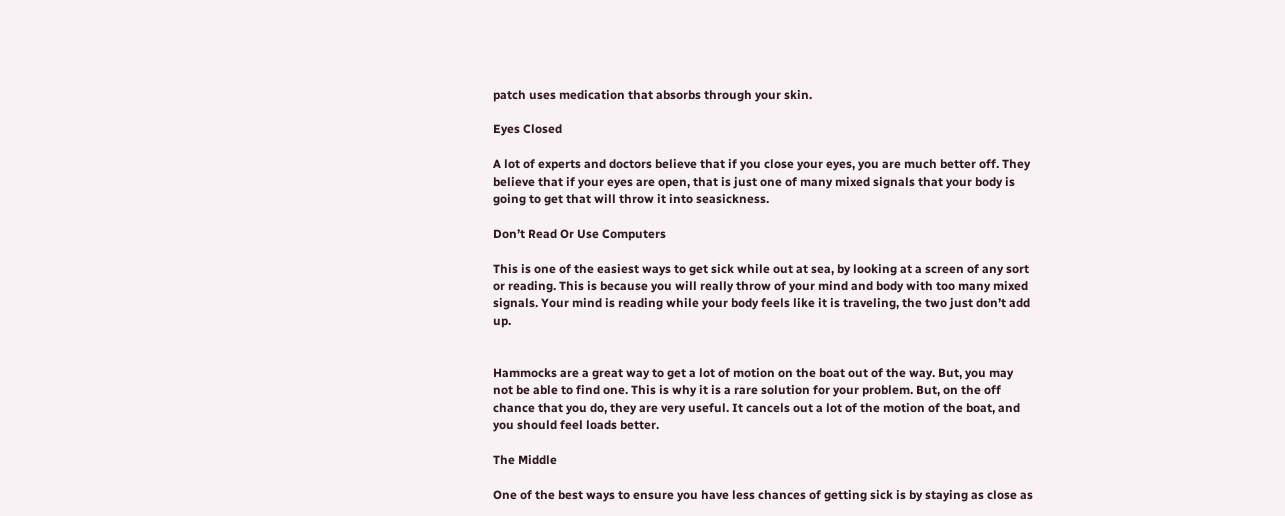patch uses medication that absorbs through your skin.

Eyes Closed

A lot of experts and doctors believe that if you close your eyes, you are much better off. They believe that if your eyes are open, that is just one of many mixed signals that your body is going to get that will throw it into seasickness.

Don’t Read Or Use Computers

This is one of the easiest ways to get sick while out at sea, by looking at a screen of any sort or reading. This is because you will really throw of your mind and body with too many mixed signals. Your mind is reading while your body feels like it is traveling, the two just don’t add up.


Hammocks are a great way to get a lot of motion on the boat out of the way. But, you may not be able to find one. This is why it is a rare solution for your problem. But, on the off chance that you do, they are very useful. It cancels out a lot of the motion of the boat, and you should feel loads better.

The Middle

One of the best ways to ensure you have less chances of getting sick is by staying as close as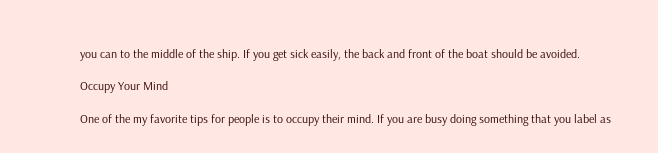you can to the middle of the ship. If you get sick easily, the back and front of the boat should be avoided.

Occupy Your Mind

One of the my favorite tips for people is to occupy their mind. If you are busy doing something that you label as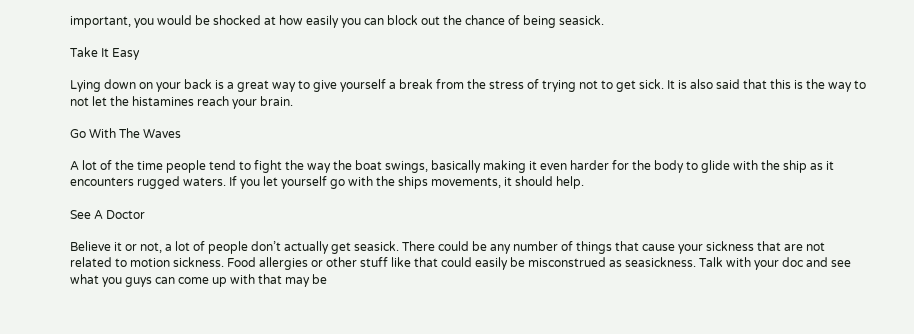important, you would be shocked at how easily you can block out the chance of being seasick.

Take It Easy

Lying down on your back is a great way to give yourself a break from the stress of trying not to get sick. It is also said that this is the way to not let the histamines reach your brain.

Go With The Waves

A lot of the time people tend to fight the way the boat swings, basically making it even harder for the body to glide with the ship as it encounters rugged waters. If you let yourself go with the ships movements, it should help.

See A Doctor

Believe it or not, a lot of people don’t actually get seasick. There could be any number of things that cause your sickness that are not related to motion sickness. Food allergies or other stuff like that could easily be misconstrued as seasickness. Talk with your doc and see what you guys can come up with that may be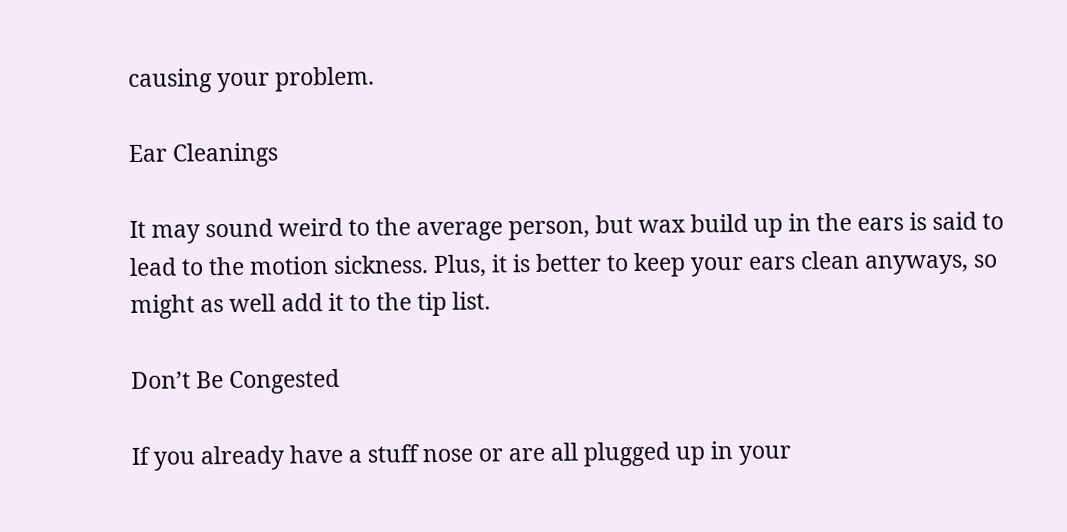causing your problem.

Ear Cleanings

It may sound weird to the average person, but wax build up in the ears is said to lead to the motion sickness. Plus, it is better to keep your ears clean anyways, so might as well add it to the tip list.

Don’t Be Congested

If you already have a stuff nose or are all plugged up in your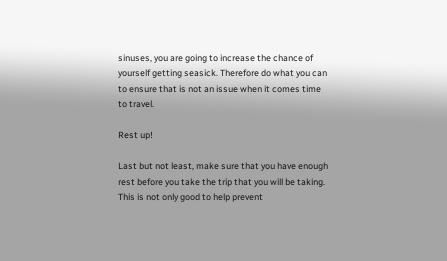sinuses, you are going to increase the chance of yourself getting seasick. Therefore do what you can to ensure that is not an issue when it comes time to travel.

Rest up!

Last but not least, make sure that you have enough rest before you take the trip that you will be taking. This is not only good to help prevent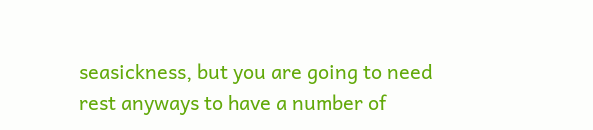seasickness, but you are going to need rest anyways to have a number of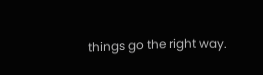things go the right way.